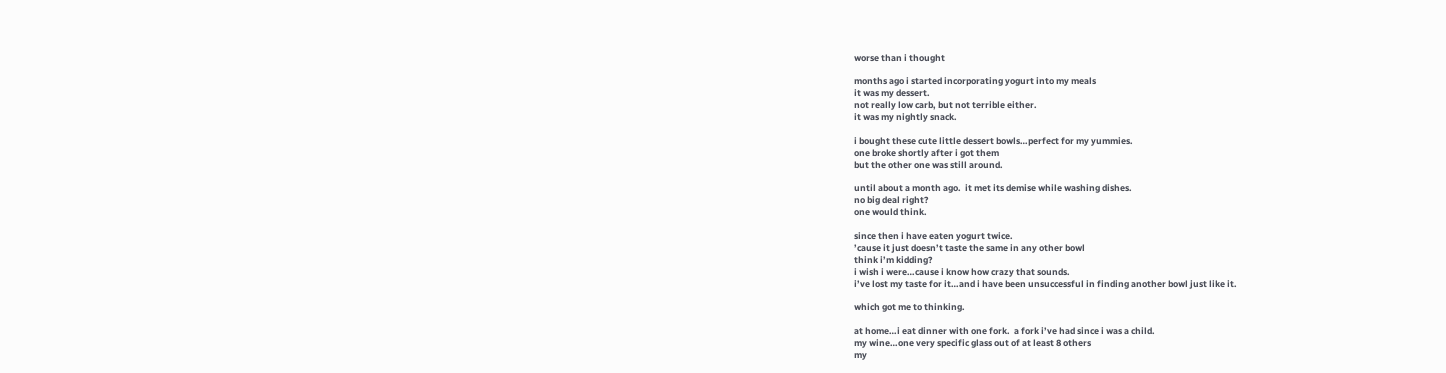worse than i thought

months ago i started incorporating yogurt into my meals
it was my dessert.
not really low carb, but not terrible either.
it was my nightly snack.

i bought these cute little dessert bowls…perfect for my yummies.
one broke shortly after i got them
but the other one was still around.

until about a month ago.  it met its demise while washing dishes.
no big deal right?
one would think.

since then i have eaten yogurt twice.
’cause it just doesn’t taste the same in any other bowl
think i’m kidding?
i wish i were…cause i know how crazy that sounds.
i’ve lost my taste for it…and i have been unsuccessful in finding another bowl just like it.

which got me to thinking.

at home…i eat dinner with one fork.  a fork i’ve had since i was a child.
my wine…one very specific glass out of at least 8 others
my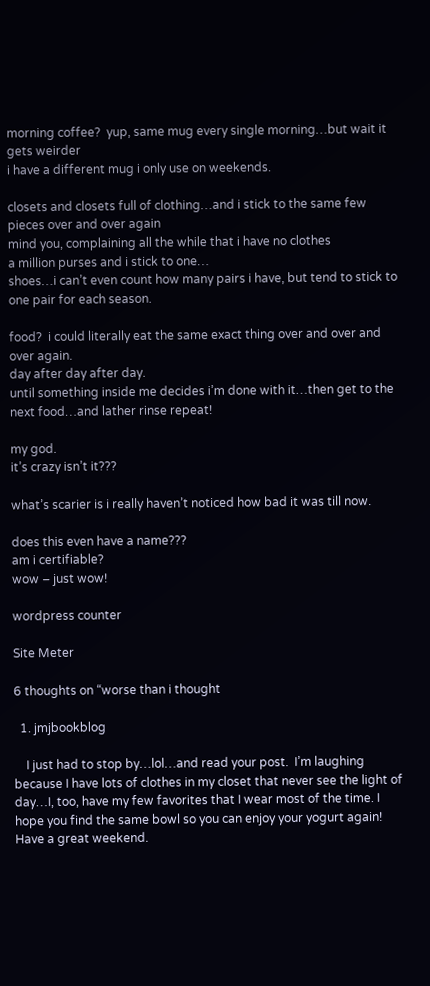morning coffee?  yup, same mug every single morning…but wait it gets weirder
i have a different mug i only use on weekends.

closets and closets full of clothing…and i stick to the same few pieces over and over again
mind you, complaining all the while that i have no clothes
a million purses and i stick to one…
shoes…i can’t even count how many pairs i have, but tend to stick to one pair for each season.

food?  i could literally eat the same exact thing over and over and over again.
day after day after day.
until something inside me decides i’m done with it…then get to the next food…and lather rinse repeat!

my god.
it’s crazy isn’t it???

what’s scarier is i really haven’t noticed how bad it was till now.

does this even have a name???
am i certifiable?
wow – just wow!

wordpress counter

Site Meter

6 thoughts on “worse than i thought

  1. jmjbookblog

    I just had to stop by…lol…and read your post.  I’m laughing because I have lots of clothes in my closet that never see the light of day…I, too, have my few favorites that I wear most of the time. I hope you find the same bowl so you can enjoy your yogurt again!  Have a great weekend.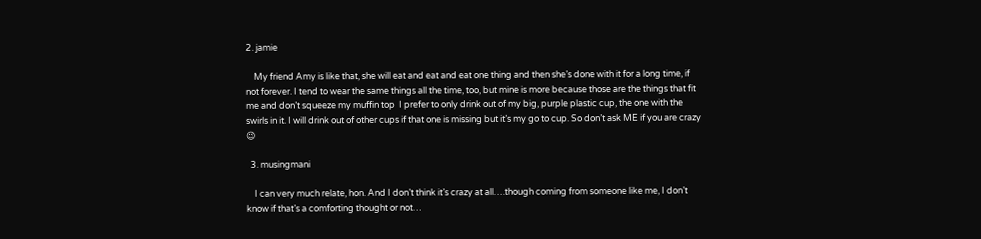2. jamie

    My friend Amy is like that, she will eat and eat and eat one thing and then she’s done with it for a long time, if not forever. I tend to wear the same things all the time, too, but mine is more because those are the things that fit me and don’t squeeze my muffin top  I prefer to only drink out of my big, purple plastic cup, the one with the swirls in it. I will drink out of other cups if that one is missing but it’s my go to cup. So don’t ask ME if you are crazy 😉

  3. musingmani

    I can very much relate, hon. And I don’t think it’s crazy at all….though coming from someone like me, I don’t know if that’s a comforting thought or not…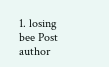1. losing bee Post author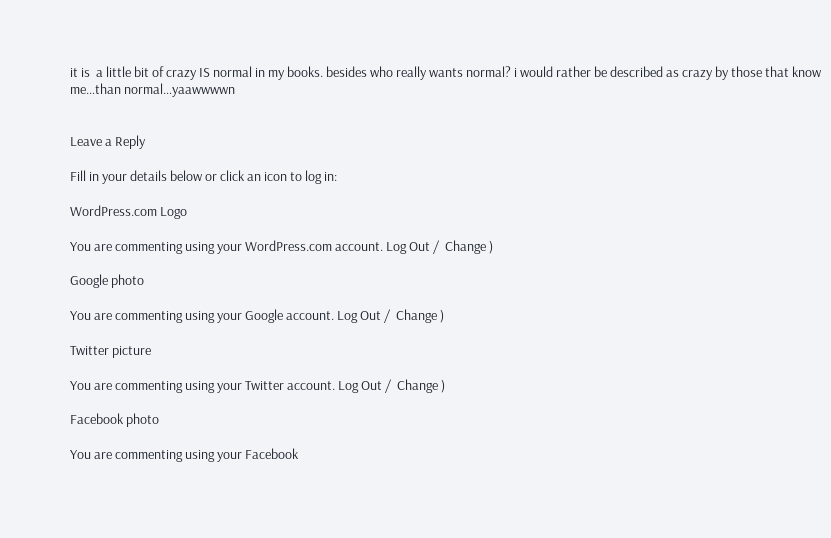it is  a little bit of crazy IS normal in my books. besides who really wants normal? i would rather be described as crazy by those that know me…than normal…yaawwwwn


Leave a Reply

Fill in your details below or click an icon to log in:

WordPress.com Logo

You are commenting using your WordPress.com account. Log Out /  Change )

Google photo

You are commenting using your Google account. Log Out /  Change )

Twitter picture

You are commenting using your Twitter account. Log Out /  Change )

Facebook photo

You are commenting using your Facebook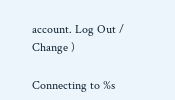account. Log Out /  Change )

Connecting to %s